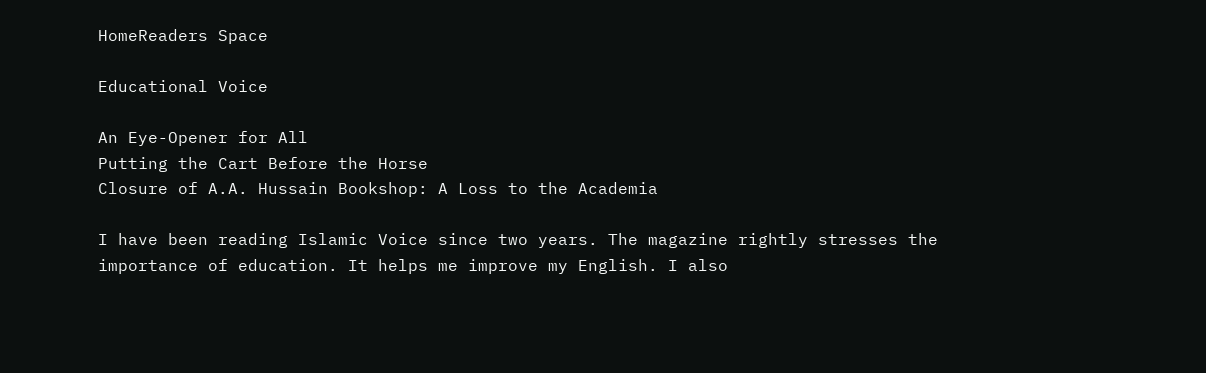HomeReaders Space

Educational Voice

An Eye-Opener for All
Putting the Cart Before the Horse
Closure of A.A. Hussain Bookshop: A Loss to the Academia

I have been reading Islamic Voice since two years. The magazine rightly stresses the importance of education. It helps me improve my English. I also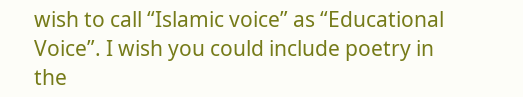wish to call “Islamic voice” as “Educational Voice”. I wish you could include poetry in the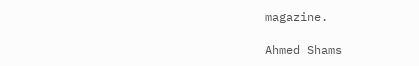magazine.

Ahmed Shams